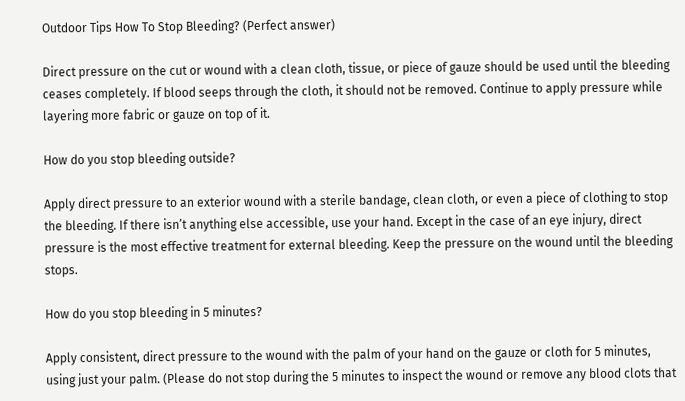Outdoor Tips How To Stop Bleeding? (Perfect answer)

Direct pressure on the cut or wound with a clean cloth, tissue, or piece of gauze should be used until the bleeding ceases completely. If blood seeps through the cloth, it should not be removed. Continue to apply pressure while layering more fabric or gauze on top of it.

How do you stop bleeding outside?

Apply direct pressure to an exterior wound with a sterile bandage, clean cloth, or even a piece of clothing to stop the bleeding. If there isn’t anything else accessible, use your hand. Except in the case of an eye injury, direct pressure is the most effective treatment for external bleeding. Keep the pressure on the wound until the bleeding stops.

How do you stop bleeding in 5 minutes?

Apply consistent, direct pressure to the wound with the palm of your hand on the gauze or cloth for 5 minutes, using just your palm. (Please do not stop during the 5 minutes to inspect the wound or remove any blood clots that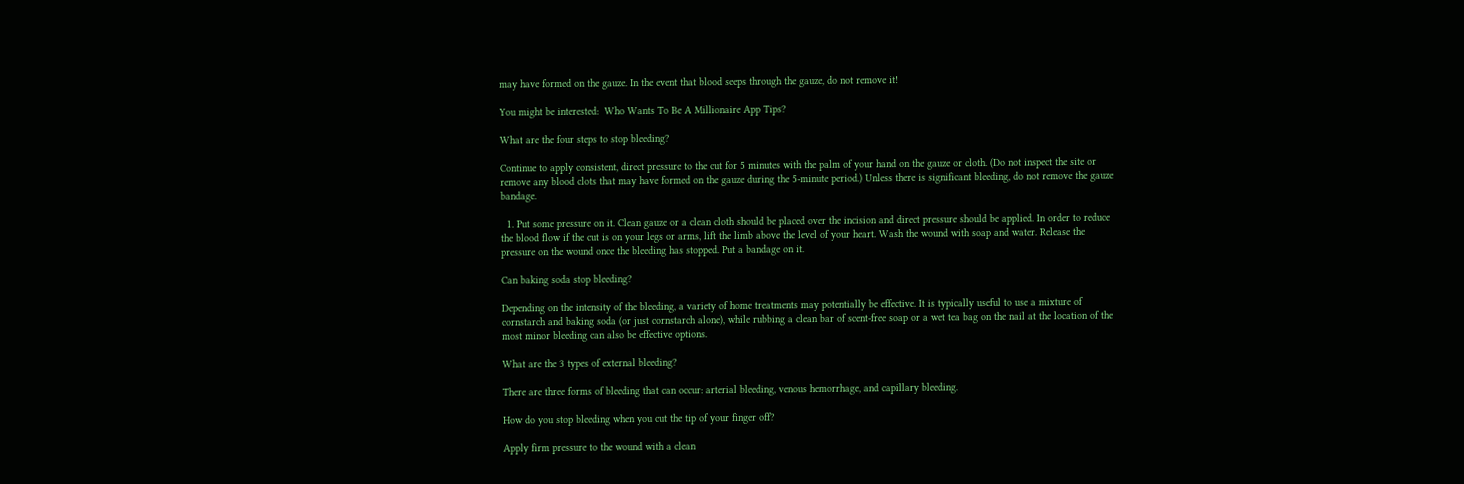may have formed on the gauze. In the event that blood seeps through the gauze, do not remove it!

You might be interested:  Who Wants To Be A Millionaire App Tips?

What are the four steps to stop bleeding?

Continue to apply consistent, direct pressure to the cut for 5 minutes with the palm of your hand on the gauze or cloth. (Do not inspect the site or remove any blood clots that may have formed on the gauze during the 5-minute period.) Unless there is significant bleeding, do not remove the gauze bandage.

  1. Put some pressure on it. Clean gauze or a clean cloth should be placed over the incision and direct pressure should be applied. In order to reduce the blood flow if the cut is on your legs or arms, lift the limb above the level of your heart. Wash the wound with soap and water. Release the pressure on the wound once the bleeding has stopped. Put a bandage on it.

Can baking soda stop bleeding?

Depending on the intensity of the bleeding, a variety of home treatments may potentially be effective. It is typically useful to use a mixture of cornstarch and baking soda (or just cornstarch alone), while rubbing a clean bar of scent-free soap or a wet tea bag on the nail at the location of the most minor bleeding can also be effective options.

What are the 3 types of external bleeding?

There are three forms of bleeding that can occur: arterial bleeding, venous hemorrhage, and capillary bleeding.

How do you stop bleeding when you cut the tip of your finger off?

Apply firm pressure to the wound with a clean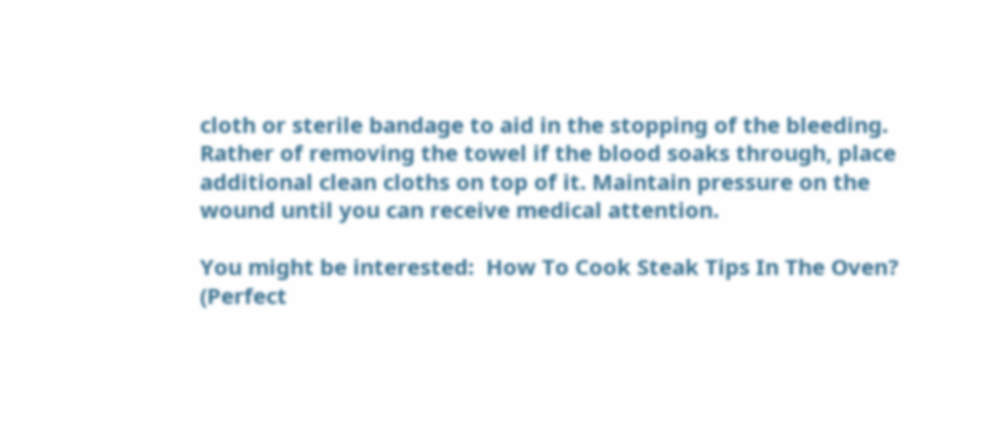cloth or sterile bandage to aid in the stopping of the bleeding. Rather of removing the towel if the blood soaks through, place additional clean cloths on top of it. Maintain pressure on the wound until you can receive medical attention.

You might be interested:  How To Cook Steak Tips In The Oven? (Perfect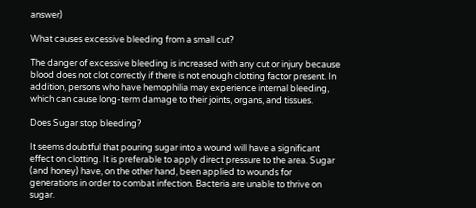answer)

What causes excessive bleeding from a small cut?

The danger of excessive bleeding is increased with any cut or injury because blood does not clot correctly if there is not enough clotting factor present. In addition, persons who have hemophilia may experience internal bleeding, which can cause long-term damage to their joints, organs, and tissues.

Does Sugar stop bleeding?

It seems doubtful that pouring sugar into a wound will have a significant effect on clotting. It is preferable to apply direct pressure to the area. Sugar (and honey) have, on the other hand, been applied to wounds for generations in order to combat infection. Bacteria are unable to thrive on sugar.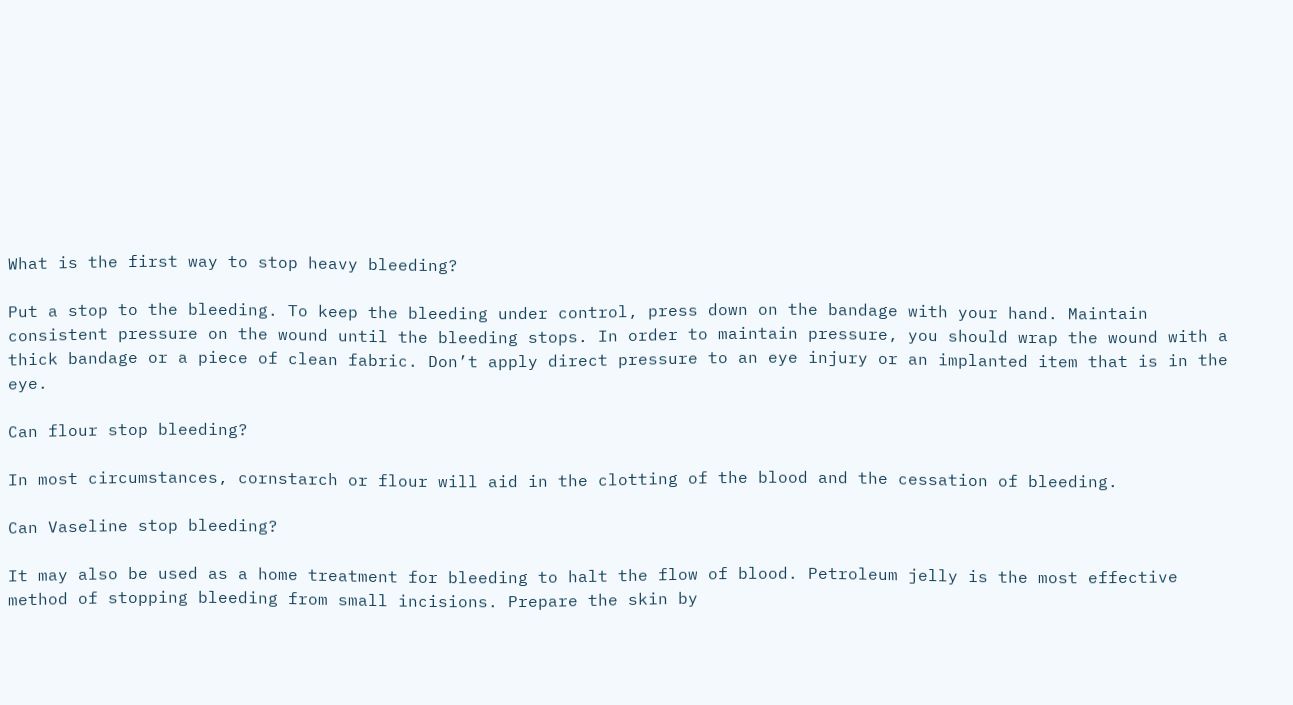What is the first way to stop heavy bleeding?

Put a stop to the bleeding. To keep the bleeding under control, press down on the bandage with your hand. Maintain consistent pressure on the wound until the bleeding stops. In order to maintain pressure, you should wrap the wound with a thick bandage or a piece of clean fabric. Don’t apply direct pressure to an eye injury or an implanted item that is in the eye.

Can flour stop bleeding?

In most circumstances, cornstarch or flour will aid in the clotting of the blood and the cessation of bleeding.

Can Vaseline stop bleeding?

It may also be used as a home treatment for bleeding to halt the flow of blood. Petroleum jelly is the most effective method of stopping bleeding from small incisions. Prepare the skin by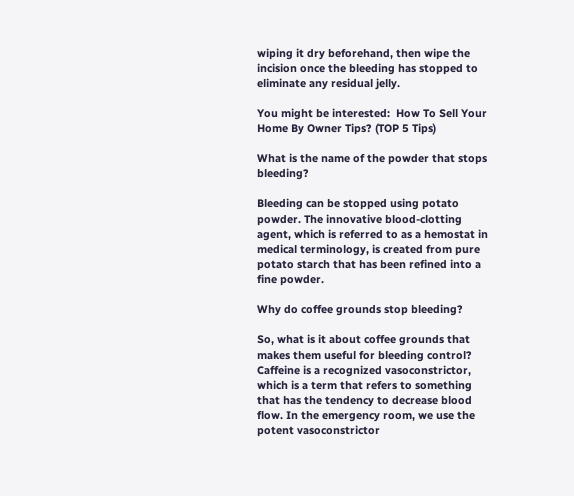wiping it dry beforehand, then wipe the incision once the bleeding has stopped to eliminate any residual jelly.

You might be interested:  How To Sell Your Home By Owner Tips? (TOP 5 Tips)

What is the name of the powder that stops bleeding?

Bleeding can be stopped using potato powder. The innovative blood-clotting agent, which is referred to as a hemostat in medical terminology, is created from pure potato starch that has been refined into a fine powder.

Why do coffee grounds stop bleeding?

So, what is it about coffee grounds that makes them useful for bleeding control? Caffeine is a recognized vasoconstrictor, which is a term that refers to something that has the tendency to decrease blood flow. In the emergency room, we use the potent vasoconstrictor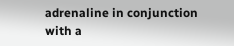adrenaline in conjunction with a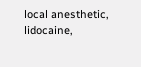local anesthetic, lidocaine,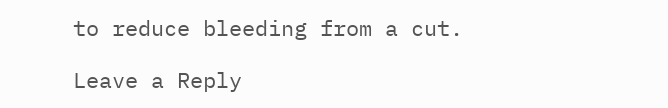to reduce bleeding from a cut.

Leave a Reply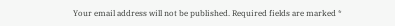Your email address will not be published. Required fields are marked *